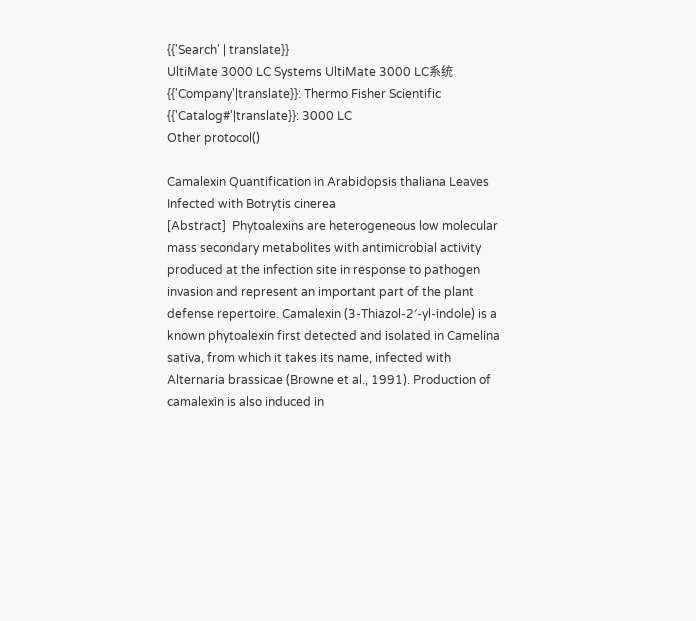{{'Search' | translate}}
UltiMate 3000 LC Systems UltiMate 3000 LC系统
{{'Company'|translate}}: Thermo Fisher Scientific
{{'Catalog#'|translate}}: 3000 LC
Other protocol()

Camalexin Quantification in Arabidopsis thaliana Leaves Infected with Botrytis cinerea
[Abstract]  Phytoalexins are heterogeneous low molecular mass secondary metabolites with antimicrobial activity produced at the infection site in response to pathogen invasion and represent an important part of the plant defense repertoire. Camalexin (3-Thiazol-2′-yl-indole) is a known phytoalexin first detected and isolated in Camelina sativa, from which it takes its name, infected with Alternaria brassicae (Browne et al., 1991). Production of camalexin is also induced in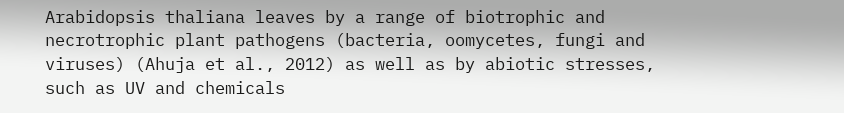Arabidopsis thaliana leaves by a range of biotrophic and necrotrophic plant pathogens (bacteria, oomycetes, fungi and viruses) (Ahuja et al., 2012) as well as by abiotic stresses, such as UV and chemicals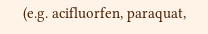(e.g. acifluorfen, paraquat,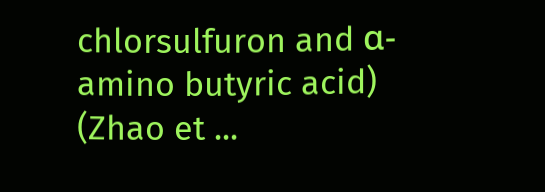chlorsulfuron and α-amino butyric acid) (Zhao et ...